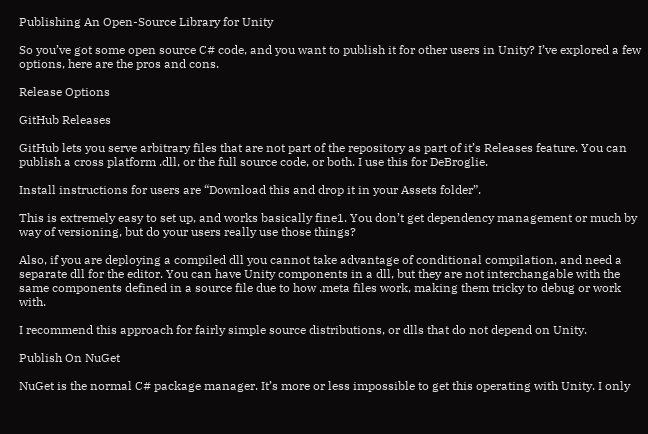Publishing An Open-Source Library for Unity

So you’ve got some open source C# code, and you want to publish it for other users in Unity? I’ve explored a few options, here are the pros and cons.

Release Options

GitHub Releases

GitHub lets you serve arbitrary files that are not part of the repository as part of it’s Releases feature. You can publish a cross platform .dll, or the full source code, or both. I use this for DeBroglie.

Install instructions for users are “Download this and drop it in your Assets folder”.

This is extremely easy to set up, and works basically fine1. You don’t get dependency management or much by way of versioning, but do your users really use those things?

Also, if you are deploying a compiled dll you cannot take advantage of conditional compilation, and need a separate dll for the editor. You can have Unity components in a dll, but they are not interchangable with the same components defined in a source file due to how .meta files work, making them tricky to debug or work with.

I recommend this approach for fairly simple source distributions, or dlls that do not depend on Unity.

Publish On NuGet

NuGet is the normal C# package manager. It’s more or less impossible to get this operating with Unity. I only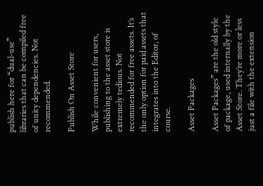publish here for “dual-use” libraries that can be compiled free of unity dependencies. Not recommended.

Publish On Asset Store

While convenient for users, publishing to the asset store is extremely tedious. Not recommended for free assets. It’s the only option for paid assets that integrates into the Editor, of course.

Asset Packages

Asset Packages” are the old style of package, used internally by the Asset Store. They’re more or less just a file with the extension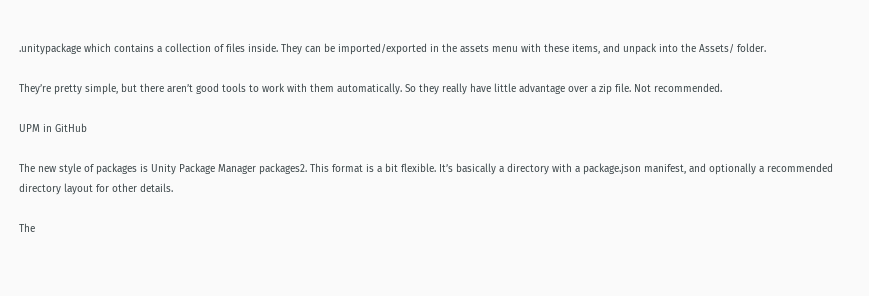.unitypackage which contains a collection of files inside. They can be imported/exported in the assets menu with these items, and unpack into the Assets/ folder.

They’re pretty simple, but there aren’t good tools to work with them automatically. So they really have little advantage over a zip file. Not recommended.

UPM in GitHub

The new style of packages is Unity Package Manager packages2. This format is a bit flexible. It’s basically a directory with a package.json manifest, and optionally a recommended directory layout for other details.

The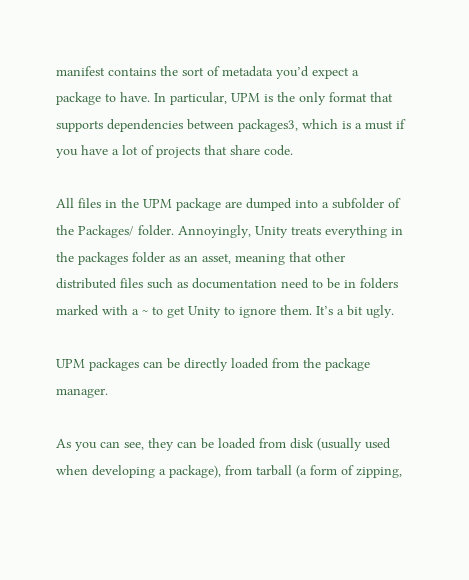manifest contains the sort of metadata you’d expect a package to have. In particular, UPM is the only format that supports dependencies between packages3, which is a must if you have a lot of projects that share code.

All files in the UPM package are dumped into a subfolder of the Packages/ folder. Annoyingly, Unity treats everything in the packages folder as an asset, meaning that other distributed files such as documentation need to be in folders marked with a ~ to get Unity to ignore them. It’s a bit ugly.

UPM packages can be directly loaded from the package manager.

As you can see, they can be loaded from disk (usually used when developing a package), from tarball (a form of zipping,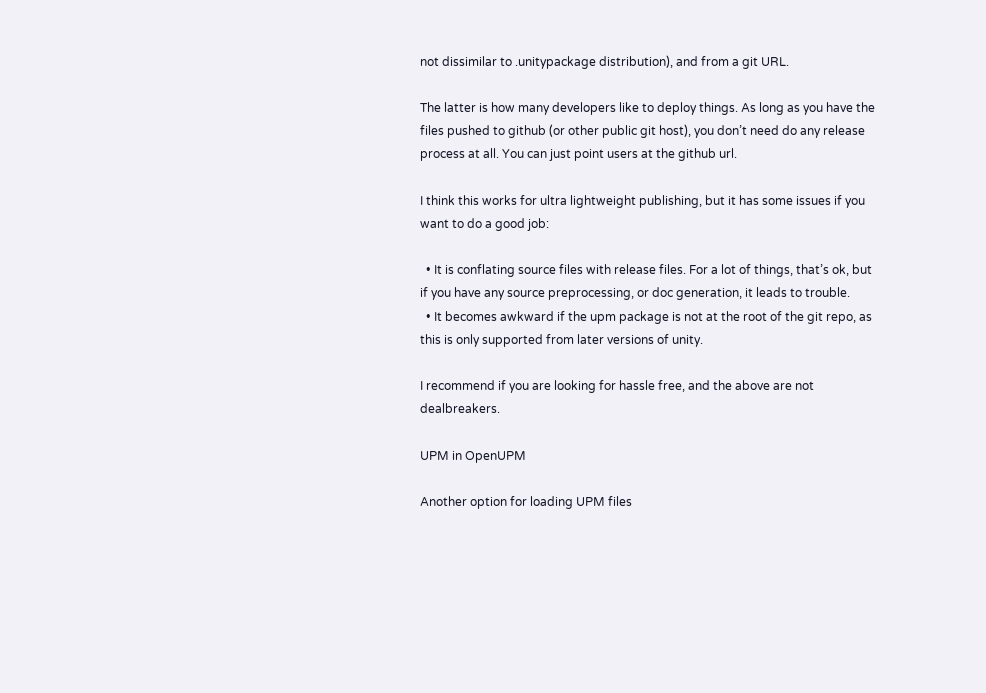not dissimilar to .unitypackage distribution), and from a git URL.

The latter is how many developers like to deploy things. As long as you have the files pushed to github (or other public git host), you don’t need do any release process at all. You can just point users at the github url.

I think this works for ultra lightweight publishing, but it has some issues if you want to do a good job:

  • It is conflating source files with release files. For a lot of things, that’s ok, but if you have any source preprocessing, or doc generation, it leads to trouble.
  • It becomes awkward if the upm package is not at the root of the git repo, as this is only supported from later versions of unity.

I recommend if you are looking for hassle free, and the above are not dealbreakers.

UPM in OpenUPM

Another option for loading UPM files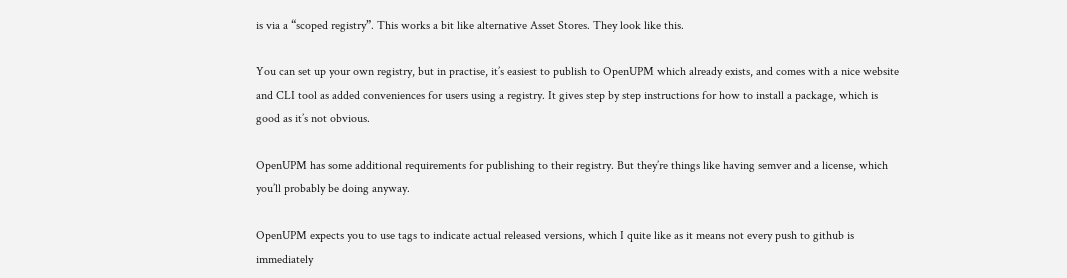is via a “scoped registry”. This works a bit like alternative Asset Stores. They look like this.

You can set up your own registry, but in practise, it’s easiest to publish to OpenUPM which already exists, and comes with a nice website and CLI tool as added conveniences for users using a registry. It gives step by step instructions for how to install a package, which is good as it’s not obvious.

OpenUPM has some additional requirements for publishing to their registry. But they’re things like having semver and a license, which you’ll probably be doing anyway.

OpenUPM expects you to use tags to indicate actual released versions, which I quite like as it means not every push to github is immediately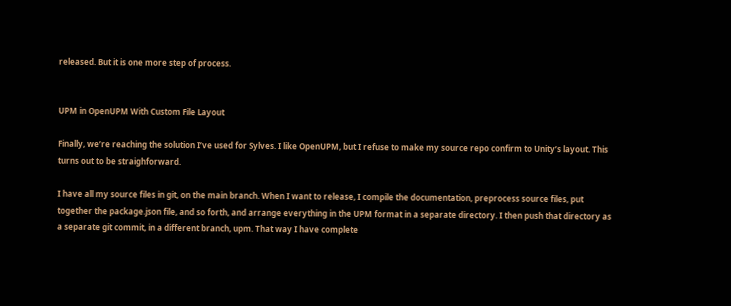released. But it is one more step of process.


UPM in OpenUPM With Custom File Layout

Finally, we’re reaching the solution I’ve used for Sylves. I like OpenUPM, but I refuse to make my source repo confirm to Unity’s layout. This turns out to be straighforward.

I have all my source files in git, on the main branch. When I want to release, I compile the documentation, preprocess source files, put together the package.json file, and so forth, and arrange everything in the UPM format in a separate directory. I then push that directory as a separate git commit, in a different branch, upm. That way I have complete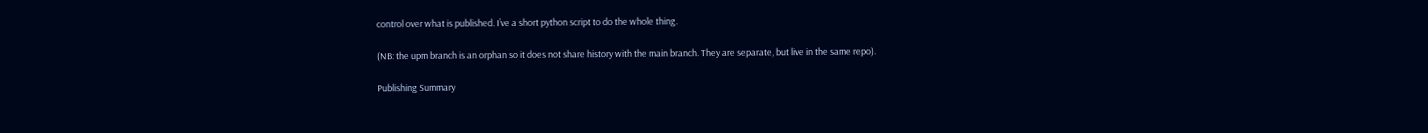control over what is published. I’ve a short python script to do the whole thing.

(NB: the upm branch is an orphan so it does not share history with the main branch. They are separate, but live in the same repo).

Publishing Summary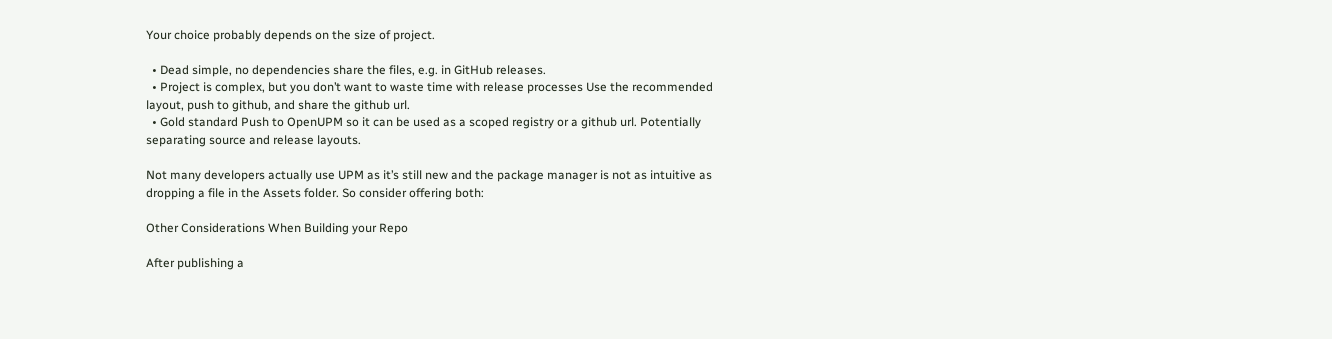Your choice probably depends on the size of project.

  • Dead simple, no dependencies share the files, e.g. in GitHub releases.
  • Project is complex, but you don’t want to waste time with release processes Use the recommended layout, push to github, and share the github url.
  • Gold standard Push to OpenUPM so it can be used as a scoped registry or a github url. Potentially separating source and release layouts.

Not many developers actually use UPM as it’s still new and the package manager is not as intuitive as dropping a file in the Assets folder. So consider offering both:

Other Considerations When Building your Repo

After publishing a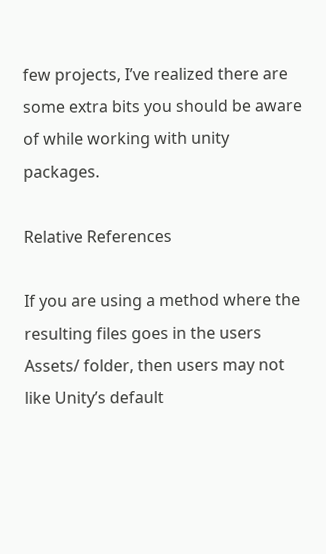few projects, I’ve realized there are some extra bits you should be aware of while working with unity packages.

Relative References

If you are using a method where the resulting files goes in the users Assets/ folder, then users may not like Unity’s default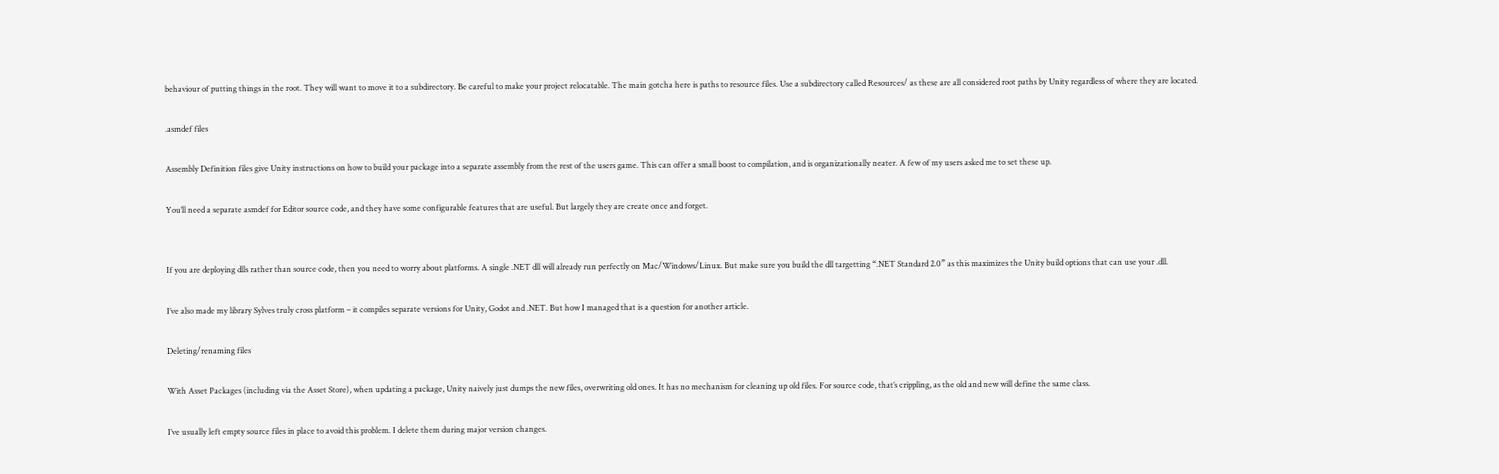behaviour of putting things in the root. They will want to move it to a subdirectory. Be careful to make your project relocatable. The main gotcha here is paths to resource files. Use a subdirectory called Resources/ as these are all considered root paths by Unity regardless of where they are located.

.asmdef files

Assembly Definition files give Unity instructions on how to build your package into a separate assembly from the rest of the users game. This can offer a small boost to compilation, and is organizationally neater. A few of my users asked me to set these up.

You’ll need a separate asmdef for Editor source code, and they have some configurable features that are useful. But largely they are create once and forget.


If you are deploying dlls rather than source code, then you need to worry about platforms. A single .NET dll will already run perfectly on Mac/Windows/Linux. But make sure you build the dll targetting “.NET Standard 2.0” as this maximizes the Unity build options that can use your .dll.

I’ve also made my library Sylves truly cross platform – it compiles separate versions for Unity, Godot and .NET. But how I managed that is a question for another article.

Deleting/renaming files

With Asset Packages (including via the Asset Store), when updating a package, Unity naively just dumps the new files, overwriting old ones. It has no mechanism for cleaning up old files. For source code, that’s crippling, as the old and new will define the same class.

I’ve usually left empty source files in place to avoid this problem. I delete them during major version changes.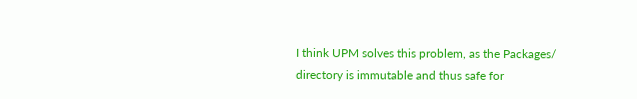I think UPM solves this problem, as the Packages/ directory is immutable and thus safe for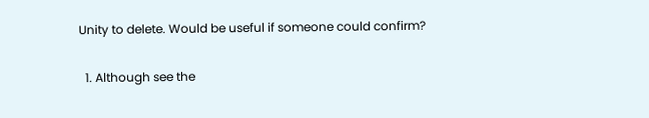Unity to delete. Would be useful if someone could confirm?

  1. Although see the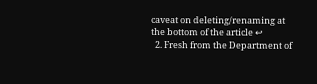caveat on deleting/renaming at the bottom of the article ↩
  2. Fresh from the Department of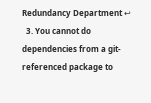Redundancy Department ↩
  3. You cannot do dependencies from a git-referenced package to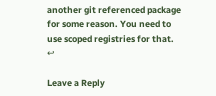another git referenced package for some reason. You need to use scoped registries for that. ↩

Leave a Reply